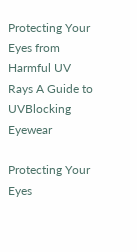Protecting Your Eyes from Harmful UV Rays A Guide to UVBlocking Eyewear

Protecting Your Eyes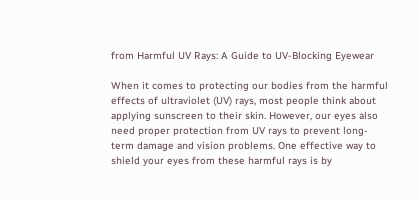from Harmful UV Rays: A Guide to UV-Blocking Eyewear

When it comes to protecting our bodies from the harmful effects of ultraviolet (UV) rays, most people think about applying sunscreen to their skin. However, our eyes also need proper protection from UV rays to prevent long-term damage and vision problems. One effective way to shield your eyes from these harmful rays is by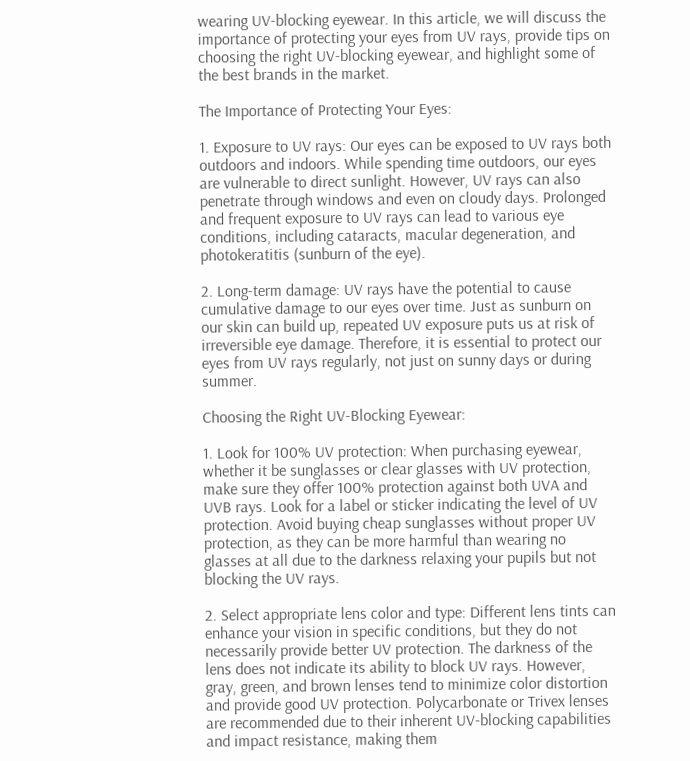wearing UV-blocking eyewear. In this article, we will discuss the importance of protecting your eyes from UV rays, provide tips on choosing the right UV-blocking eyewear, and highlight some of the best brands in the market.

The Importance of Protecting Your Eyes:

1. Exposure to UV rays: Our eyes can be exposed to UV rays both outdoors and indoors. While spending time outdoors, our eyes are vulnerable to direct sunlight. However, UV rays can also penetrate through windows and even on cloudy days. Prolonged and frequent exposure to UV rays can lead to various eye conditions, including cataracts, macular degeneration, and photokeratitis (sunburn of the eye).

2. Long-term damage: UV rays have the potential to cause cumulative damage to our eyes over time. Just as sunburn on our skin can build up, repeated UV exposure puts us at risk of irreversible eye damage. Therefore, it is essential to protect our eyes from UV rays regularly, not just on sunny days or during summer.

Choosing the Right UV-Blocking Eyewear:

1. Look for 100% UV protection: When purchasing eyewear, whether it be sunglasses or clear glasses with UV protection, make sure they offer 100% protection against both UVA and UVB rays. Look for a label or sticker indicating the level of UV protection. Avoid buying cheap sunglasses without proper UV protection, as they can be more harmful than wearing no glasses at all due to the darkness relaxing your pupils but not blocking the UV rays.

2. Select appropriate lens color and type: Different lens tints can enhance your vision in specific conditions, but they do not necessarily provide better UV protection. The darkness of the lens does not indicate its ability to block UV rays. However, gray, green, and brown lenses tend to minimize color distortion and provide good UV protection. Polycarbonate or Trivex lenses are recommended due to their inherent UV-blocking capabilities and impact resistance, making them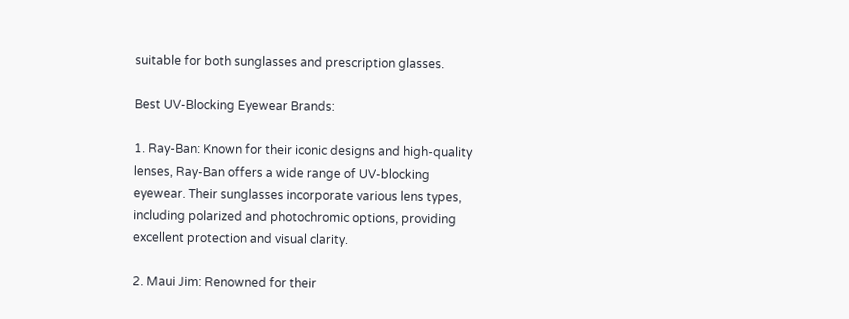suitable for both sunglasses and prescription glasses.

Best UV-Blocking Eyewear Brands:

1. Ray-Ban: Known for their iconic designs and high-quality lenses, Ray-Ban offers a wide range of UV-blocking eyewear. Their sunglasses incorporate various lens types, including polarized and photochromic options, providing excellent protection and visual clarity.

2. Maui Jim: Renowned for their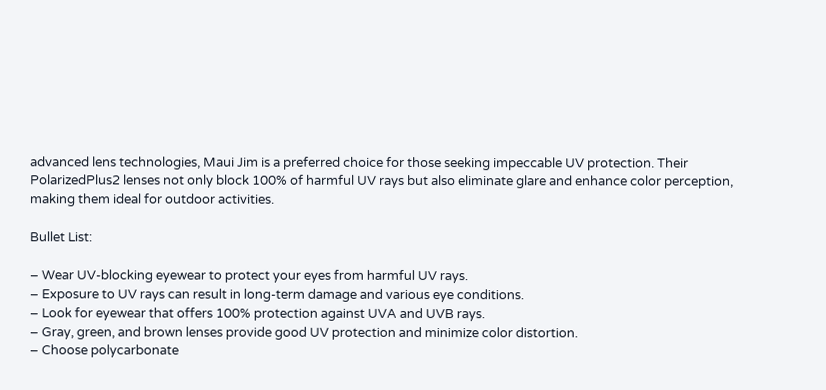advanced lens technologies, Maui Jim is a preferred choice for those seeking impeccable UV protection. Their PolarizedPlus2 lenses not only block 100% of harmful UV rays but also eliminate glare and enhance color perception, making them ideal for outdoor activities.

Bullet List:

– Wear UV-blocking eyewear to protect your eyes from harmful UV rays.
– Exposure to UV rays can result in long-term damage and various eye conditions.
– Look for eyewear that offers 100% protection against UVA and UVB rays.
– Gray, green, and brown lenses provide good UV protection and minimize color distortion.
– Choose polycarbonate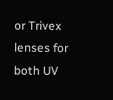or Trivex lenses for both UV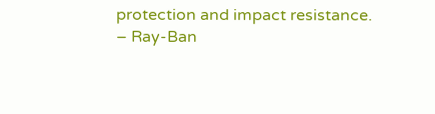protection and impact resistance.
– Ray-Ban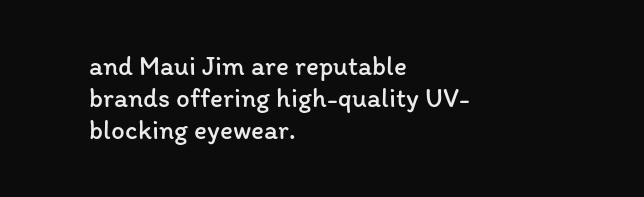and Maui Jim are reputable brands offering high-quality UV-blocking eyewear.